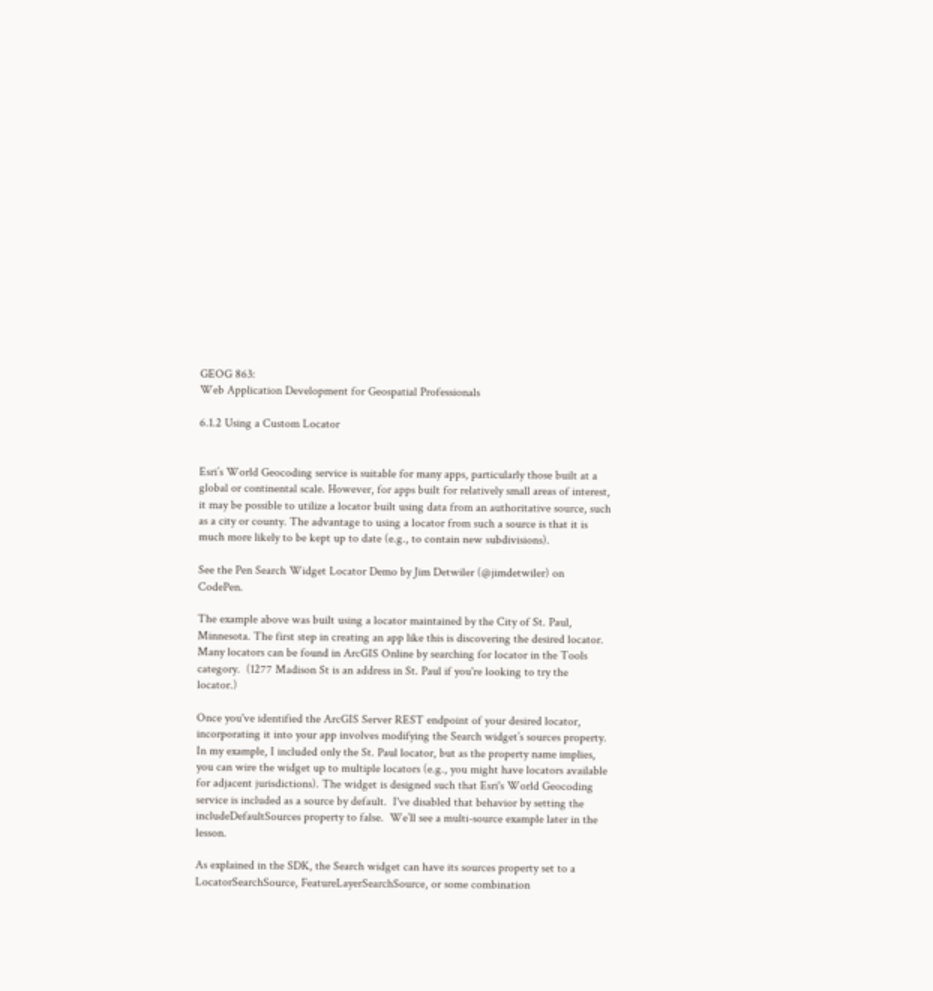GEOG 863:
Web Application Development for Geospatial Professionals

6.1.2 Using a Custom Locator


Esri’s World Geocoding service is suitable for many apps, particularly those built at a global or continental scale. However, for apps built for relatively small areas of interest, it may be possible to utilize a locator built using data from an authoritative source, such as a city or county. The advantage to using a locator from such a source is that it is much more likely to be kept up to date (e.g., to contain new subdivisions).

See the Pen Search Widget Locator Demo by Jim Detwiler (@jimdetwiler) on CodePen.

The example above was built using a locator maintained by the City of St. Paul, Minnesota. The first step in creating an app like this is discovering the desired locator. Many locators can be found in ArcGIS Online by searching for locator in the Tools category.  (1277 Madison St is an address in St. Paul if you're looking to try the locator.)

Once you've identified the ArcGIS Server REST endpoint of your desired locator, incorporating it into your app involves modifying the Search widget’s sources property. In my example, I included only the St. Paul locator, but as the property name implies, you can wire the widget up to multiple locators (e.g., you might have locators available for adjacent jurisdictions). The widget is designed such that Esri's World Geocoding service is included as a source by default.  I've disabled that behavior by setting the includeDefaultSources property to false.  We’ll see a multi-source example later in the lesson.

As explained in the SDK, the Search widget can have its sources property set to a LocatorSearchSource, FeatureLayerSearchSource, or some combination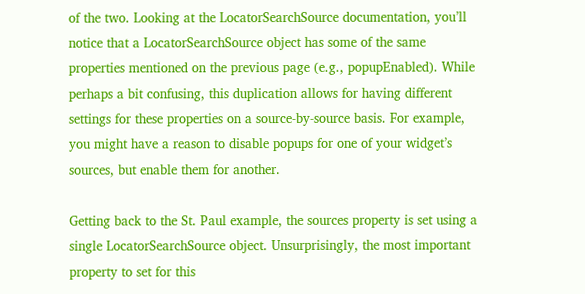of the two. Looking at the LocatorSearchSource documentation, you’ll notice that a LocatorSearchSource object has some of the same properties mentioned on the previous page (e.g., popupEnabled). While perhaps a bit confusing, this duplication allows for having different settings for these properties on a source-by-source basis. For example, you might have a reason to disable popups for one of your widget’s sources, but enable them for another.

Getting back to the St. Paul example, the sources property is set using a single LocatorSearchSource object. Unsurprisingly, the most important property to set for this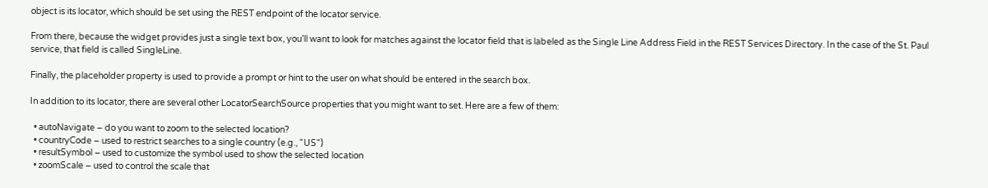object is its locator, which should be set using the REST endpoint of the locator service.

From there, because the widget provides just a single text box, you’ll want to look for matches against the locator field that is labeled as the Single Line Address Field in the REST Services Directory. In the case of the St. Paul service, that field is called SingleLine.

Finally, the placeholder property is used to provide a prompt or hint to the user on what should be entered in the search box.

In addition to its locator, there are several other LocatorSearchSource properties that you might want to set. Here are a few of them:

  • autoNavigate – do you want to zoom to the selected location?
  • countryCode – used to restrict searches to a single country (e.g., "US")
  • resultSymbol – used to customize the symbol used to show the selected location
  • zoomScale – used to control the scale that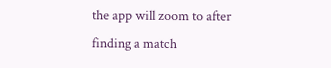the app will zoom to after finding a match